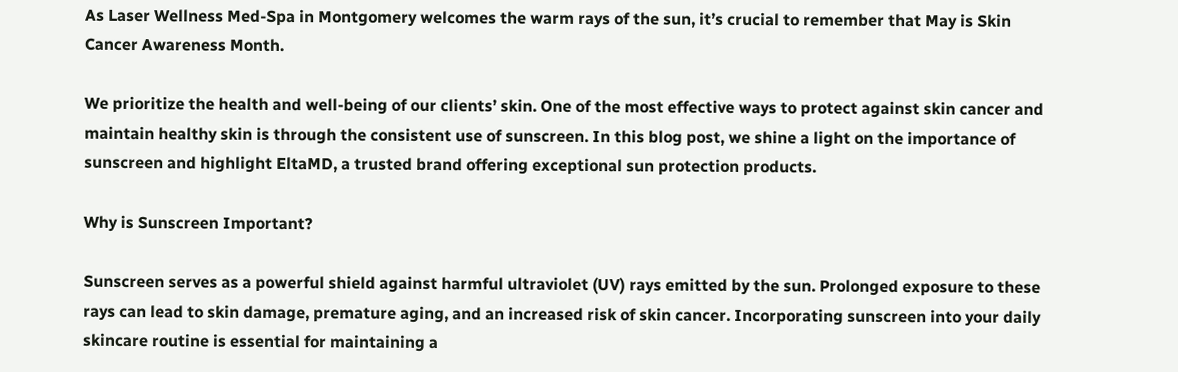As Laser Wellness Med-Spa in Montgomery welcomes the warm rays of the sun, it’s crucial to remember that May is Skin Cancer Awareness Month.

We prioritize the health and well-being of our clients’ skin. One of the most effective ways to protect against skin cancer and maintain healthy skin is through the consistent use of sunscreen. In this blog post, we shine a light on the importance of sunscreen and highlight EltaMD, a trusted brand offering exceptional sun protection products.

Why is Sunscreen Important?

Sunscreen serves as a powerful shield against harmful ultraviolet (UV) rays emitted by the sun. Prolonged exposure to these rays can lead to skin damage, premature aging, and an increased risk of skin cancer. Incorporating sunscreen into your daily skincare routine is essential for maintaining a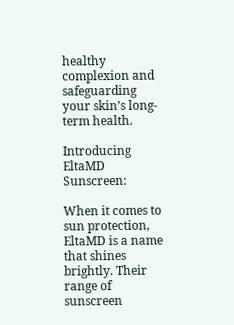healthy complexion and safeguarding your skin’s long-term health.

Introducing EltaMD Sunscreen:

When it comes to sun protection, EltaMD is a name that shines brightly. Their range of sunscreen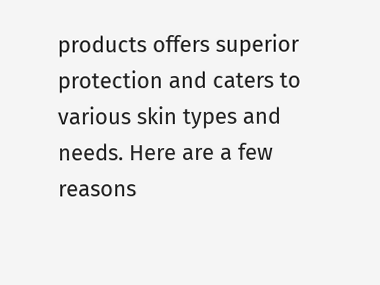products offers superior protection and caters to various skin types and needs. Here are a few reasons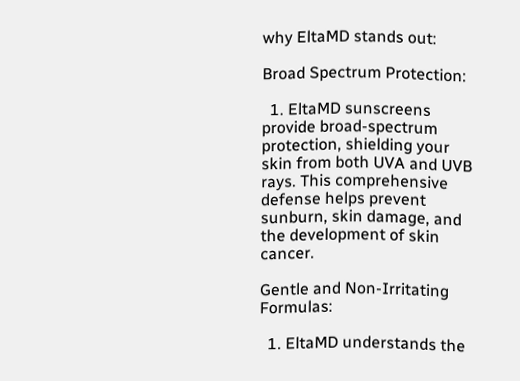why EltaMD stands out:

Broad Spectrum Protection:

  1. EltaMD sunscreens provide broad-spectrum protection, shielding your skin from both UVA and UVB rays. This comprehensive defense helps prevent sunburn, skin damage, and the development of skin cancer.

Gentle and Non-Irritating Formulas:

  1. EltaMD understands the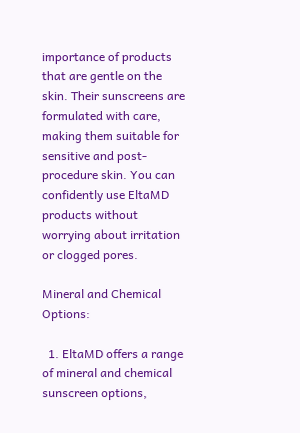importance of products that are gentle on the skin. Their sunscreens are formulated with care, making them suitable for sensitive and post-procedure skin. You can confidently use EltaMD products without worrying about irritation or clogged pores.

Mineral and Chemical Options:

  1. EltaMD offers a range of mineral and chemical sunscreen options,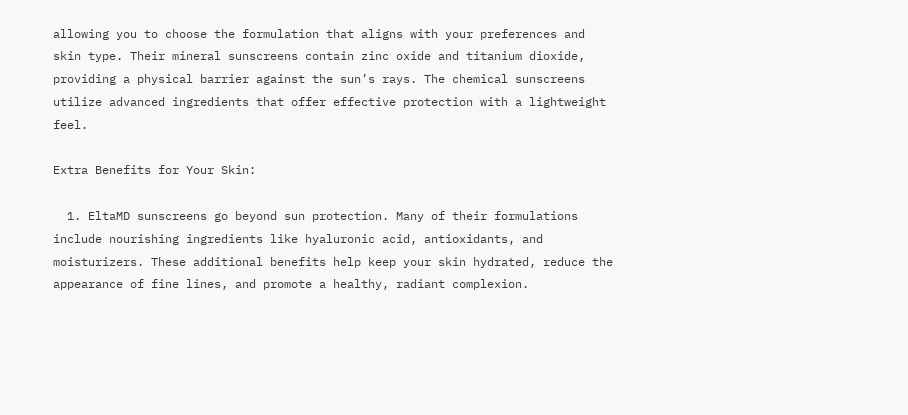allowing you to choose the formulation that aligns with your preferences and skin type. Their mineral sunscreens contain zinc oxide and titanium dioxide, providing a physical barrier against the sun’s rays. The chemical sunscreens utilize advanced ingredients that offer effective protection with a lightweight feel.

Extra Benefits for Your Skin:

  1. EltaMD sunscreens go beyond sun protection. Many of their formulations include nourishing ingredients like hyaluronic acid, antioxidants, and moisturizers. These additional benefits help keep your skin hydrated, reduce the appearance of fine lines, and promote a healthy, radiant complexion.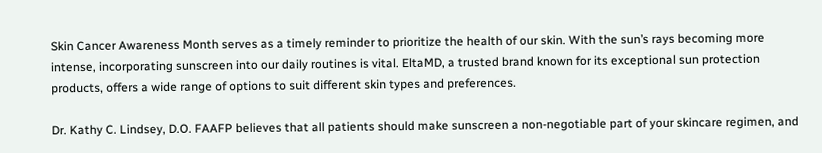Skin Cancer Awareness Month serves as a timely reminder to prioritize the health of our skin. With the sun’s rays becoming more intense, incorporating sunscreen into our daily routines is vital. EltaMD, a trusted brand known for its exceptional sun protection products, offers a wide range of options to suit different skin types and preferences.

Dr. Kathy C. Lindsey, D.O. FAAFP believes that all patients should make sunscreen a non-negotiable part of your skincare regimen, and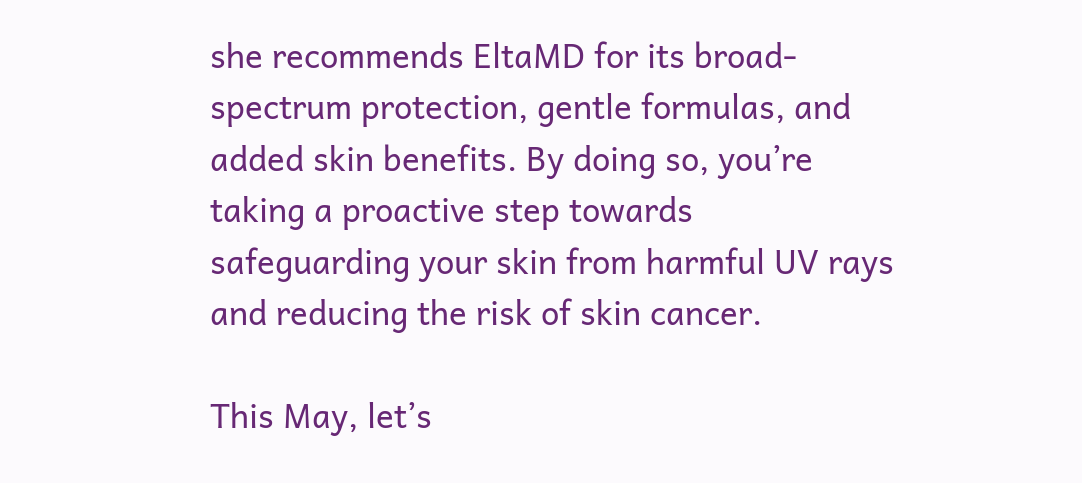she recommends EltaMD for its broad-spectrum protection, gentle formulas, and added skin benefits. By doing so, you’re taking a proactive step towards safeguarding your skin from harmful UV rays and reducing the risk of skin cancer.

This May, let’s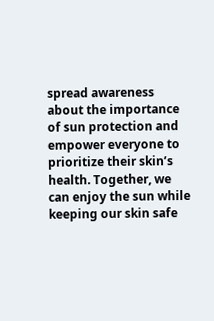spread awareness about the importance of sun protection and empower everyone to prioritize their skin’s health. Together, we can enjoy the sun while keeping our skin safe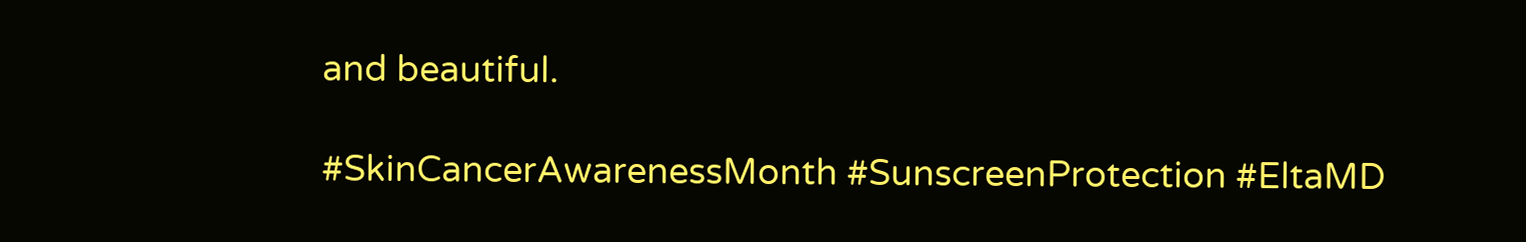and beautiful.

#SkinCancerAwarenessMonth #SunscreenProtection #EltaMD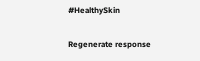#HealthySkin

Regenerate response